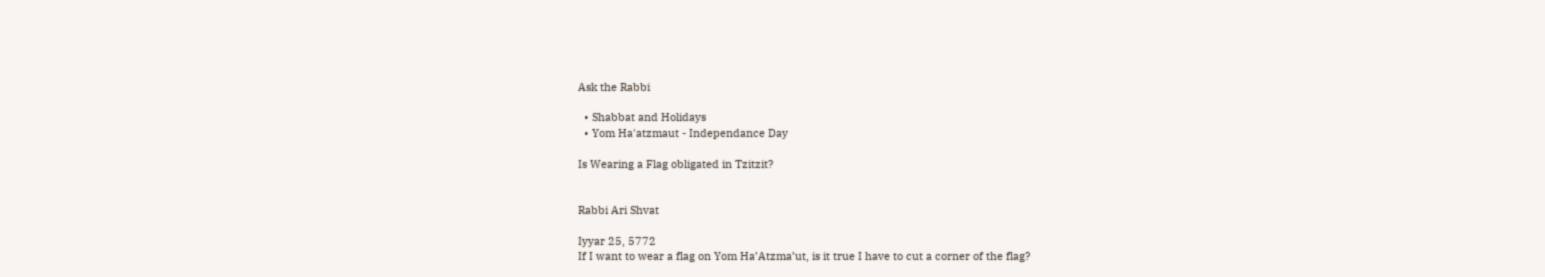Ask the Rabbi

  • Shabbat and Holidays
  • Yom Ha'atzmaut - Independance Day

Is Wearing a Flag obligated in Tzitzit?


Rabbi Ari Shvat

Iyyar 25, 5772
If I want to wear a flag on Yom Ha’Atzma’ut, is it true I have to cut a corner of the flag?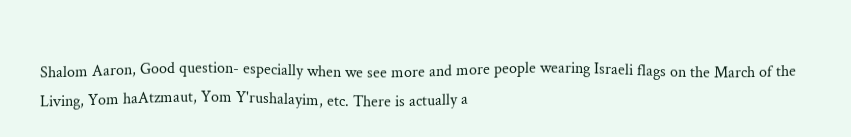Shalom Aaron, Good question- especially when we see more and more people wearing Israeli flags on the March of the Living, Yom haAtzmaut, Yom Y'rushalayim, etc. There is actually a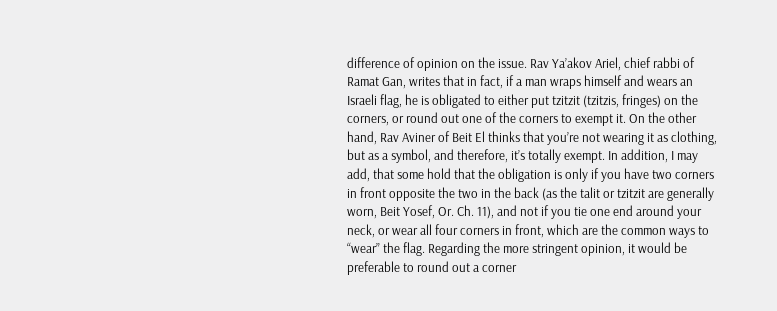difference of opinion on the issue. Rav Ya’akov Ariel, chief rabbi of Ramat Gan, writes that in fact, if a man wraps himself and wears an Israeli flag, he is obligated to either put tzitzit (tzitzis, fringes) on the corners, or round out one of the corners to exempt it. On the other hand, Rav Aviner of Beit El thinks that you’re not wearing it as clothing, but as a symbol, and therefore, it’s totally exempt. In addition, I may add, that some hold that the obligation is only if you have two corners in front opposite the two in the back (as the talit or tzitzit are generally worn, Beit Yosef, Or. Ch. 11), and not if you tie one end around your neck, or wear all four corners in front, which are the common ways to “wear” the flag. Regarding the more stringent opinion, it would be preferable to round out a corner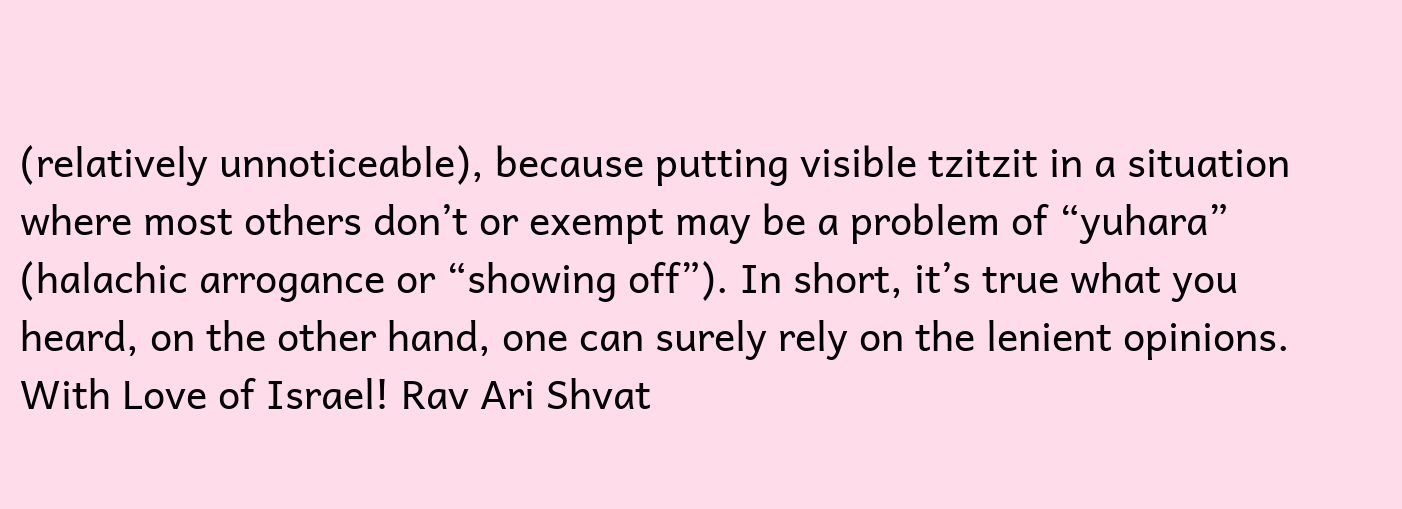(relatively unnoticeable), because putting visible tzitzit in a situation where most others don’t or exempt may be a problem of “yuhara” (halachic arrogance or “showing off”). In short, it’s true what you heard, on the other hand, one can surely rely on the lenient opinions. With Love of Israel! Rav Ari Shvat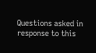Questions asked in response to this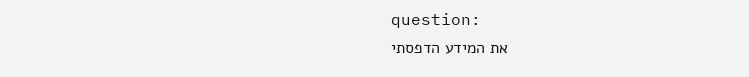question:
את המידע הדפסתי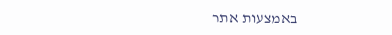באמצעות אתר